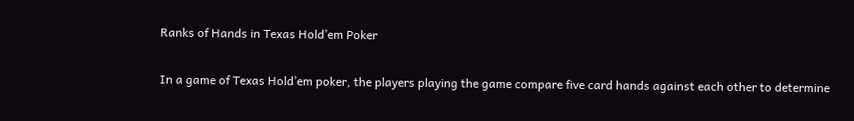Ranks of Hands in Texas Hold’em Poker

In a game of Texas Hold’em poker, the players playing the game compare five card hands against each other to determine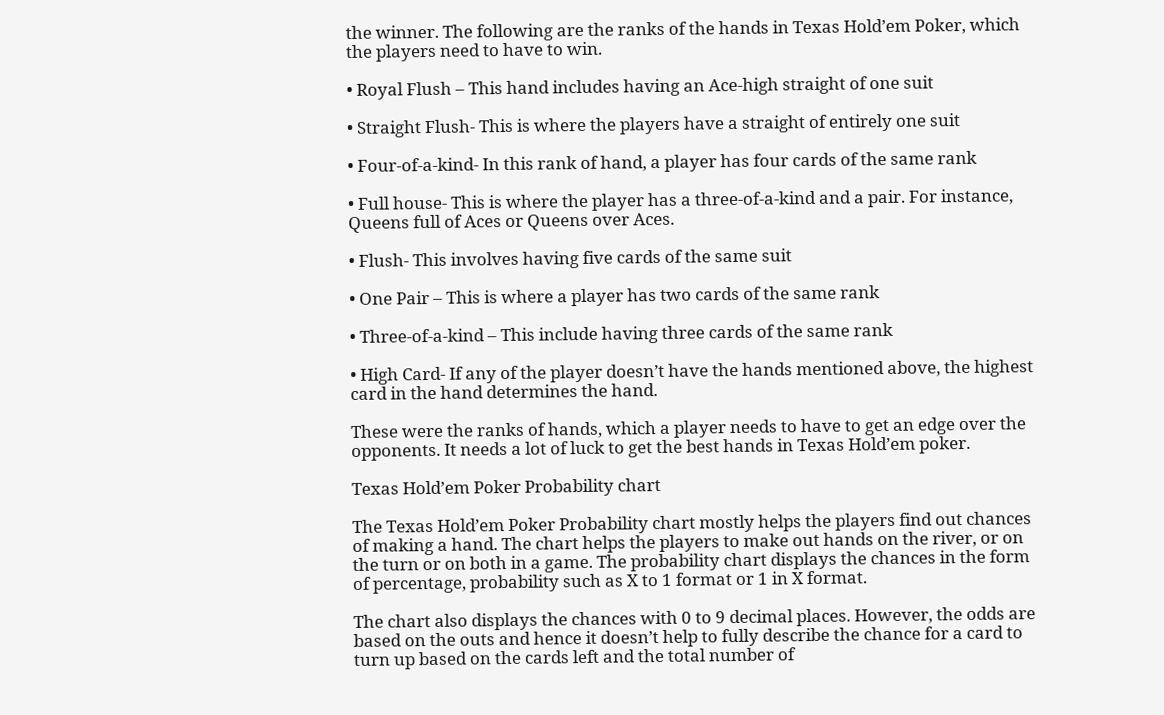the winner. The following are the ranks of the hands in Texas Hold’em Poker, which the players need to have to win.

• Royal Flush – This hand includes having an Ace-high straight of one suit

• Straight Flush- This is where the players have a straight of entirely one suit

• Four-of-a-kind- In this rank of hand, a player has four cards of the same rank

• Full house- This is where the player has a three-of-a-kind and a pair. For instance, Queens full of Aces or Queens over Aces.

• Flush- This involves having five cards of the same suit

• One Pair – This is where a player has two cards of the same rank

• Three-of-a-kind – This include having three cards of the same rank

• High Card- If any of the player doesn’t have the hands mentioned above, the highest card in the hand determines the hand.

These were the ranks of hands, which a player needs to have to get an edge over the opponents. It needs a lot of luck to get the best hands in Texas Hold’em poker.

Texas Hold’em Poker Probability chart

The Texas Hold’em Poker Probability chart mostly helps the players find out chances of making a hand. The chart helps the players to make out hands on the river, or on the turn or on both in a game. The probability chart displays the chances in the form of percentage, probability such as X to 1 format or 1 in X format.

The chart also displays the chances with 0 to 9 decimal places. However, the odds are based on the outs and hence it doesn’t help to fully describe the chance for a card to turn up based on the cards left and the total number of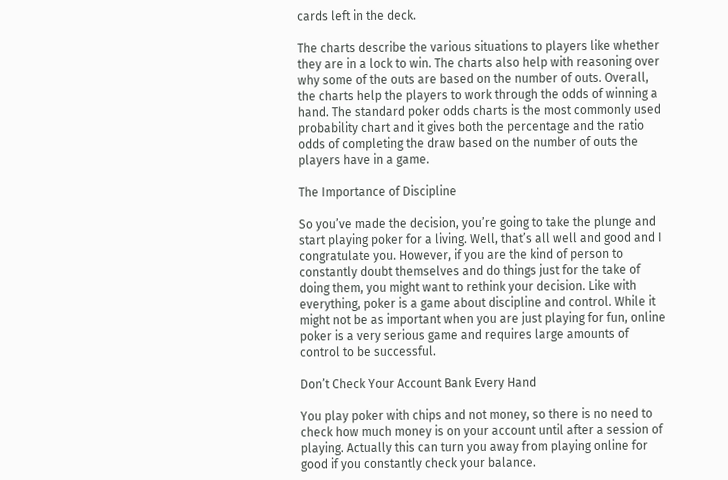cards left in the deck.

The charts describe the various situations to players like whether they are in a lock to win. The charts also help with reasoning over why some of the outs are based on the number of outs. Overall, the charts help the players to work through the odds of winning a hand. The standard poker odds charts is the most commonly used probability chart and it gives both the percentage and the ratio odds of completing the draw based on the number of outs the players have in a game.

The Importance of Discipline

So you’ve made the decision, you’re going to take the plunge and start playing poker for a living. Well, that’s all well and good and I congratulate you. However, if you are the kind of person to constantly doubt themselves and do things just for the take of doing them, you might want to rethink your decision. Like with everything, poker is a game about discipline and control. While it might not be as important when you are just playing for fun, online poker is a very serious game and requires large amounts of control to be successful.

Don’t Check Your Account Bank Every Hand

You play poker with chips and not money, so there is no need to check how much money is on your account until after a session of playing. Actually this can turn you away from playing online for good if you constantly check your balance.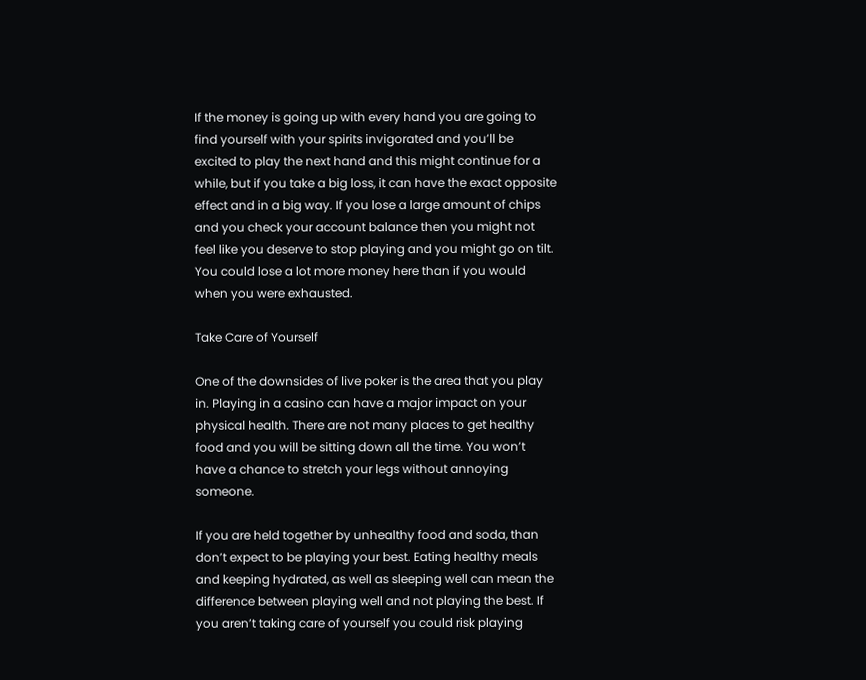If the money is going up with every hand you are going to find yourself with your spirits invigorated and you’ll be excited to play the next hand and this might continue for a while, but if you take a big loss, it can have the exact opposite effect and in a big way. If you lose a large amount of chips and you check your account balance then you might not feel like you deserve to stop playing and you might go on tilt. You could lose a lot more money here than if you would when you were exhausted.

Take Care of Yourself

One of the downsides of live poker is the area that you play in. Playing in a casino can have a major impact on your physical health. There are not many places to get healthy food and you will be sitting down all the time. You won’t have a chance to stretch your legs without annoying someone.

If you are held together by unhealthy food and soda, than don’t expect to be playing your best. Eating healthy meals and keeping hydrated, as well as sleeping well can mean the difference between playing well and not playing the best. If you aren’t taking care of yourself you could risk playing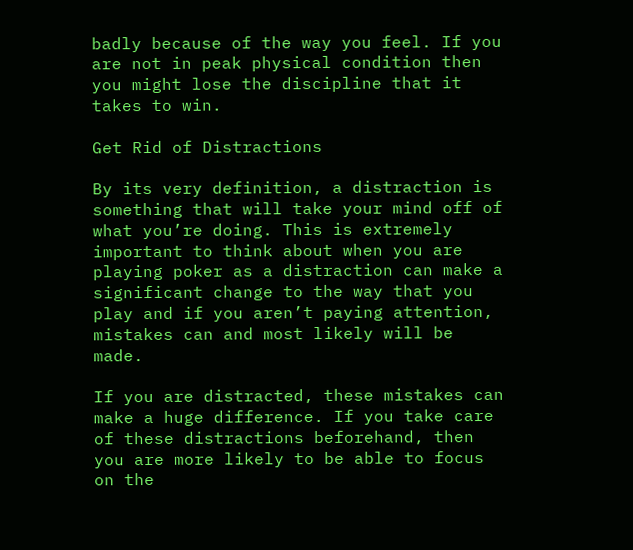badly because of the way you feel. If you are not in peak physical condition then you might lose the discipline that it takes to win.

Get Rid of Distractions

By its very definition, a distraction is something that will take your mind off of what you’re doing. This is extremely important to think about when you are playing poker as a distraction can make a significant change to the way that you play and if you aren’t paying attention, mistakes can and most likely will be made.

If you are distracted, these mistakes can make a huge difference. If you take care of these distractions beforehand, then you are more likely to be able to focus on the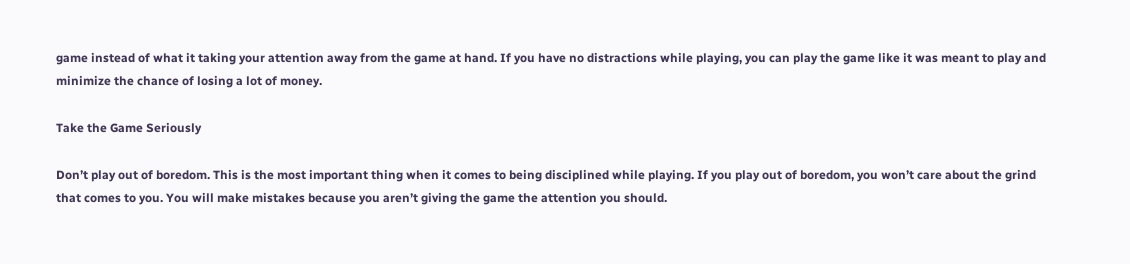game instead of what it taking your attention away from the game at hand. If you have no distractions while playing, you can play the game like it was meant to play and minimize the chance of losing a lot of money.

Take the Game Seriously

Don’t play out of boredom. This is the most important thing when it comes to being disciplined while playing. If you play out of boredom, you won’t care about the grind that comes to you. You will make mistakes because you aren’t giving the game the attention you should.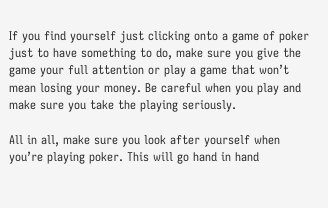If you find yourself just clicking onto a game of poker just to have something to do, make sure you give the game your full attention or play a game that won’t mean losing your money. Be careful when you play and make sure you take the playing seriously.

All in all, make sure you look after yourself when you’re playing poker. This will go hand in hand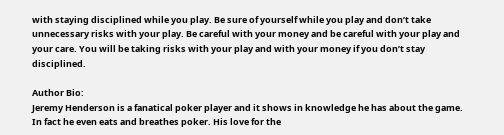with staying disciplined while you play. Be sure of yourself while you play and don’t take unnecessary risks with your play. Be careful with your money and be careful with your play and your care. You will be taking risks with your play and with your money if you don’t stay disciplined.

Author Bio:
Jeremy Henderson is a fanatical poker player and it shows in knowledge he has about the game. In fact he even eats and breathes poker. His love for the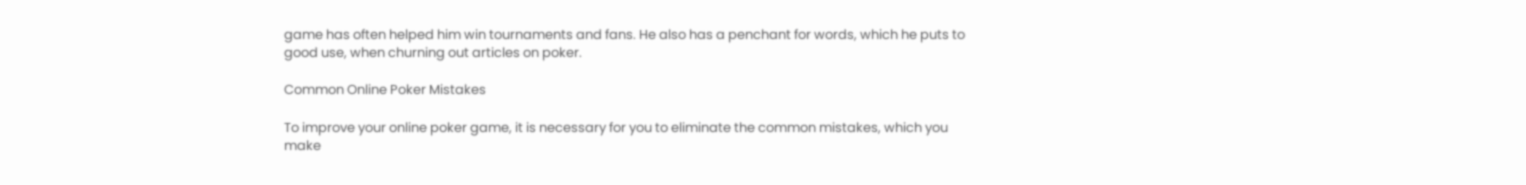game has often helped him win tournaments and fans. He also has a penchant for words, which he puts to good use, when churning out articles on poker.

Common Online Poker Mistakes

To improve your online poker game, it is necessary for you to eliminate the common mistakes, which you make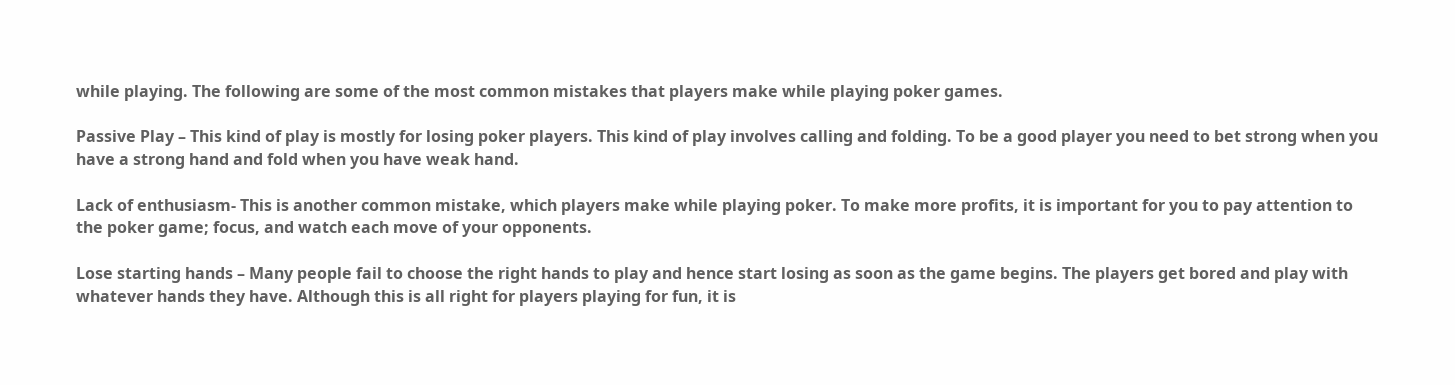while playing. The following are some of the most common mistakes that players make while playing poker games.

Passive Play – This kind of play is mostly for losing poker players. This kind of play involves calling and folding. To be a good player you need to bet strong when you have a strong hand and fold when you have weak hand.

Lack of enthusiasm- This is another common mistake, which players make while playing poker. To make more profits, it is important for you to pay attention to the poker game; focus, and watch each move of your opponents.

Lose starting hands – Many people fail to choose the right hands to play and hence start losing as soon as the game begins. The players get bored and play with whatever hands they have. Although this is all right for players playing for fun, it is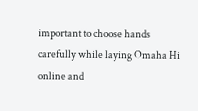important to choose hands carefully while laying Omaha Hi online and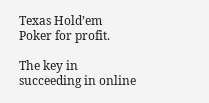Texas Hold’em Poker for profit.

The key in succeeding in online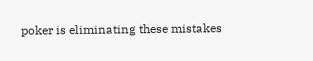poker is eliminating these mistakes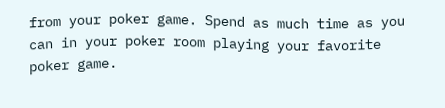from your poker game. Spend as much time as you can in your poker room playing your favorite poker game.